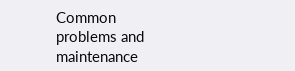Common problems and maintenance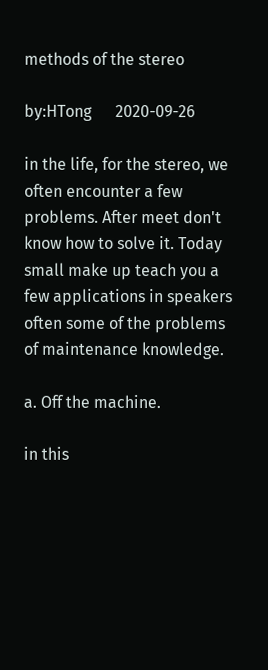methods of the stereo

by:HTong      2020-09-26

in the life, for the stereo, we often encounter a few problems. After meet don't know how to solve it. Today small make up teach you a few applications in speakers often some of the problems of maintenance knowledge.

a. Off the machine.

in this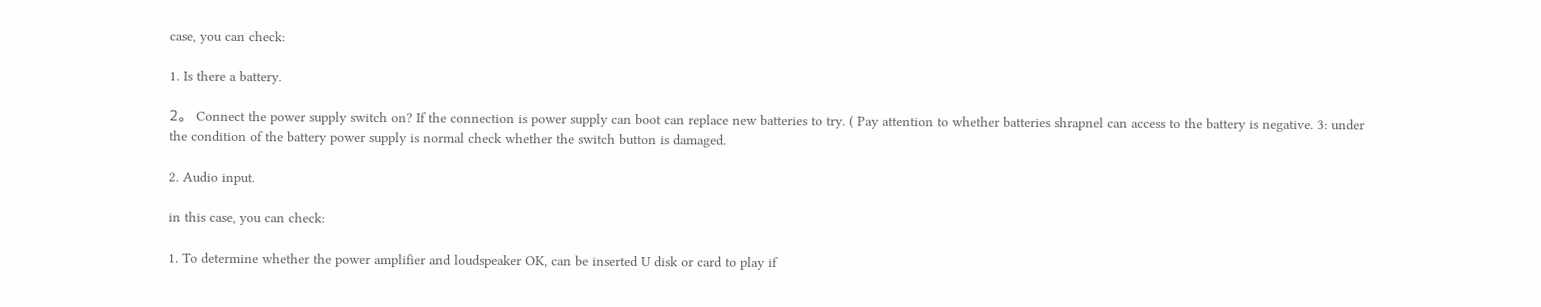case, you can check:

1. Is there a battery.

2。 Connect the power supply switch on? If the connection is power supply can boot can replace new batteries to try. ( Pay attention to whether batteries shrapnel can access to the battery is negative. 3: under the condition of the battery power supply is normal check whether the switch button is damaged.

2. Audio input.

in this case, you can check:

1. To determine whether the power amplifier and loudspeaker OK, can be inserted U disk or card to play if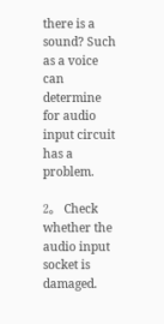there is a sound? Such as a voice can determine for audio input circuit has a problem.

2。 Check whether the audio input socket is damaged.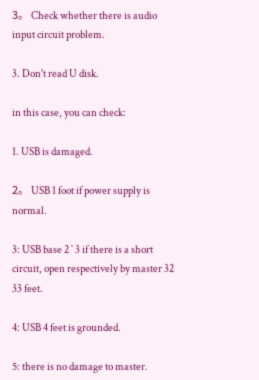3。 Check whether there is audio input circuit problem.

3. Don't read U disk.

in this case, you can check:

1. USB is damaged.

2。 USB 1 foot if power supply is normal.

3: USB base 2 ` 3 if there is a short circuit, open respectively by master 32 33 feet.

4: USB 4 feet is grounded.

5: there is no damage to master.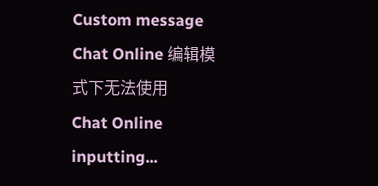Custom message
Chat Online 编辑模式下无法使用
Chat Online inputting...